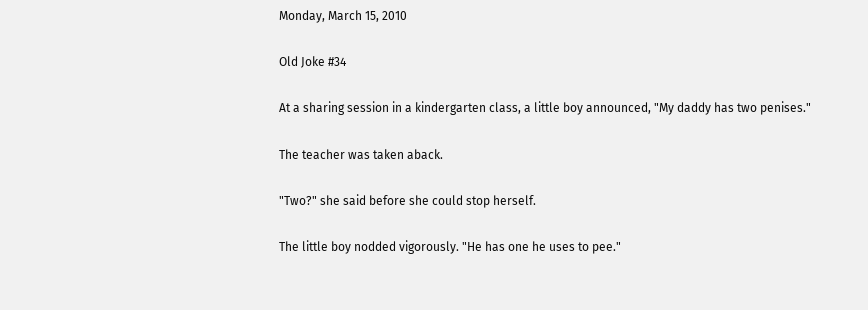Monday, March 15, 2010

Old Joke #34

At a sharing session in a kindergarten class, a little boy announced, "My daddy has two penises."

The teacher was taken aback.

"Two?" she said before she could stop herself.

The little boy nodded vigorously. "He has one he uses to pee."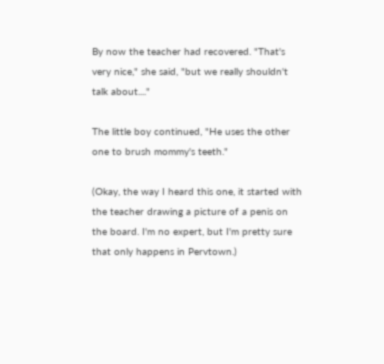By now the teacher had recovered. "That's very nice," she said, "but we really shouldn't talk about...."

The little boy continued, "He uses the other one to brush mommy's teeth."

(Okay, the way I heard this one, it started with the teacher drawing a picture of a penis on the board. I'm no expert, but I'm pretty sure that only happens in Pervtown.)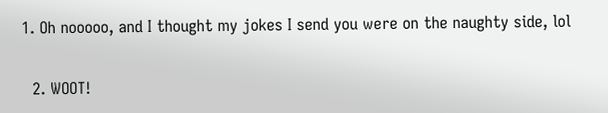1. Oh nooooo, and I thought my jokes I send you were on the naughty side, lol

  2. WOOT!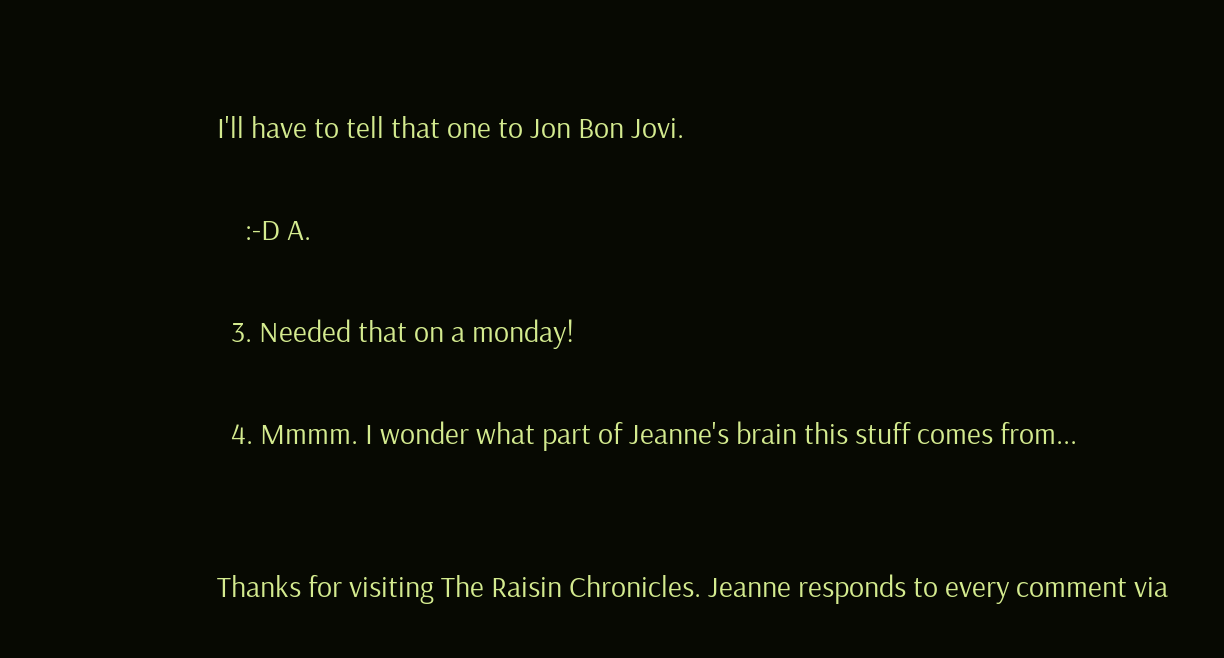I'll have to tell that one to Jon Bon Jovi.

    :-D A.

  3. Needed that on a monday!

  4. Mmmm. I wonder what part of Jeanne's brain this stuff comes from...


Thanks for visiting The Raisin Chronicles. Jeanne responds to every comment via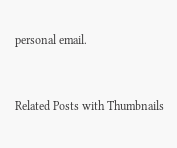personal email.


Related Posts with Thumbnails